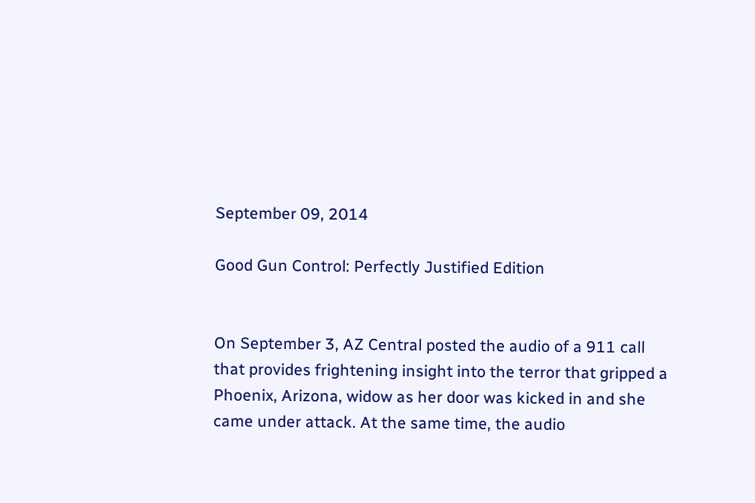September 09, 2014

Good Gun Control: Perfectly Justified Edition


On September 3, AZ Central posted the audio of a 911 call that provides frightening insight into the terror that gripped a Phoenix, Arizona, widow as her door was kicked in and she came under attack. At the same time, the audio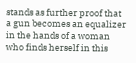stands as further proof that a gun becomes an equalizer in the hands of a woman who finds herself in this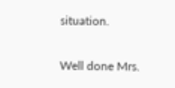situation.

Well done Mrs.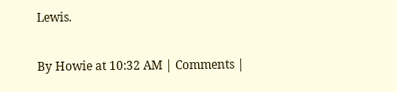Lewis.

By Howie at 10:32 AM | Comments |